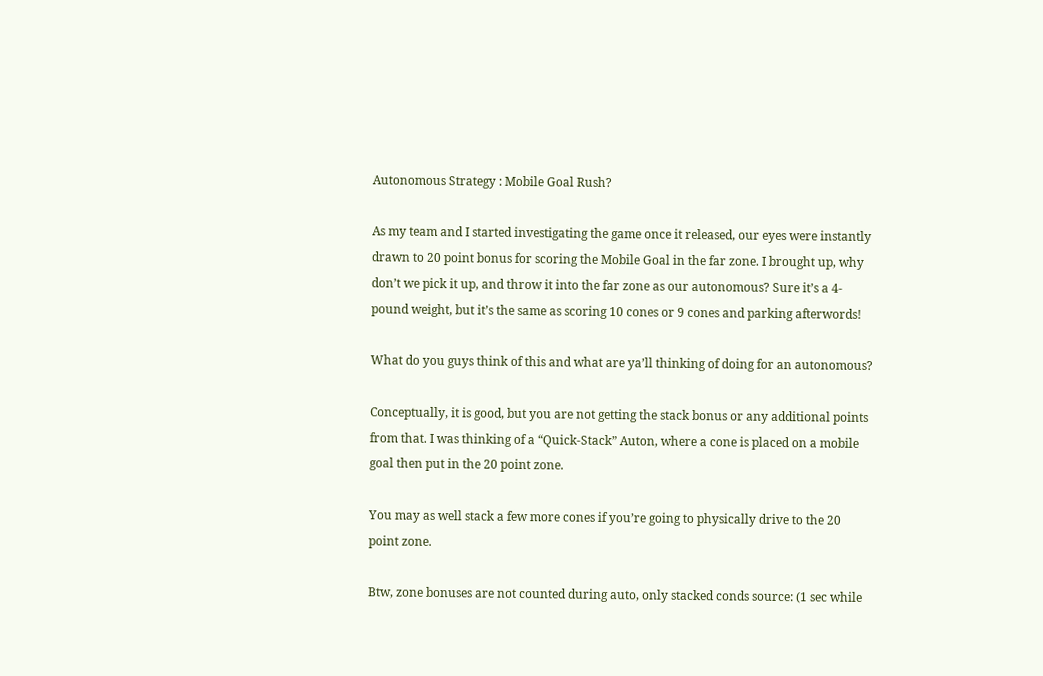Autonomous Strategy : Mobile Goal Rush?

As my team and I started investigating the game once it released, our eyes were instantly drawn to 20 point bonus for scoring the Mobile Goal in the far zone. I brought up, why don’t we pick it up, and throw it into the far zone as our autonomous? Sure it’s a 4-pound weight, but it’s the same as scoring 10 cones or 9 cones and parking afterwords!

What do you guys think of this and what are ya’ll thinking of doing for an autonomous?

Conceptually, it is good, but you are not getting the stack bonus or any additional points from that. I was thinking of a “Quick-Stack” Auton, where a cone is placed on a mobile goal then put in the 20 point zone.

You may as well stack a few more cones if you’re going to physically drive to the 20 point zone.

Btw, zone bonuses are not counted during auto, only stacked conds source: (1 sec while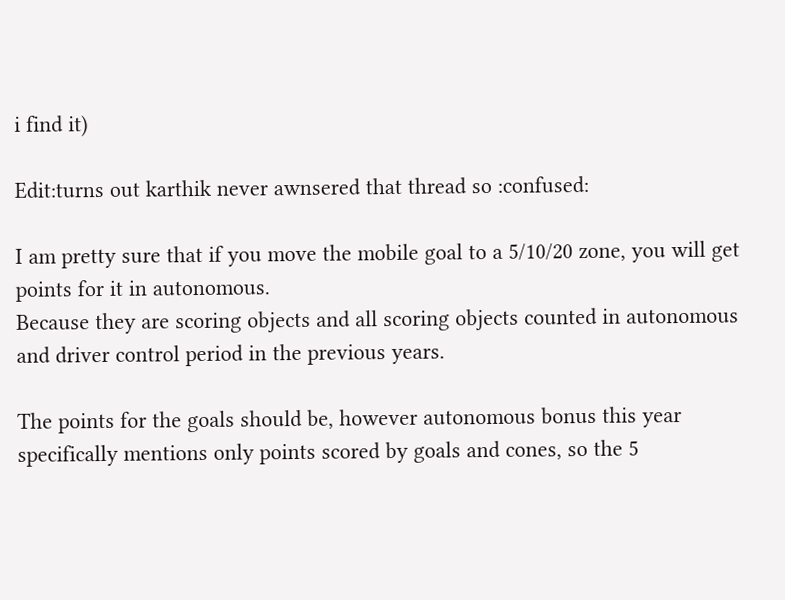i find it)

Edit:turns out karthik never awnsered that thread so :confused:

I am pretty sure that if you move the mobile goal to a 5/10/20 zone, you will get points for it in autonomous.
Because they are scoring objects and all scoring objects counted in autonomous and driver control period in the previous years.

The points for the goals should be, however autonomous bonus this year specifically mentions only points scored by goals and cones, so the 5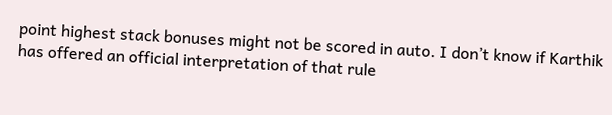point highest stack bonuses might not be scored in auto. I don’t know if Karthik has offered an official interpretation of that rule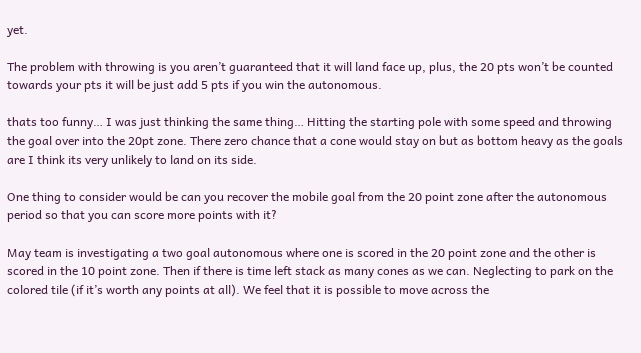yet.

The problem with throwing is you aren’t guaranteed that it will land face up, plus, the 20 pts won’t be counted towards your pts it will be just add 5 pts if you win the autonomous.

thats too funny… I was just thinking the same thing… Hitting the starting pole with some speed and throwing the goal over into the 20pt zone. There zero chance that a cone would stay on but as bottom heavy as the goals are I think its very unlikely to land on its side.

One thing to consider would be can you recover the mobile goal from the 20 point zone after the autonomous period so that you can score more points with it?

May team is investigating a two goal autonomous where one is scored in the 20 point zone and the other is scored in the 10 point zone. Then if there is time left stack as many cones as we can. Neglecting to park on the colored tile (if it’s worth any points at all). We feel that it is possible to move across the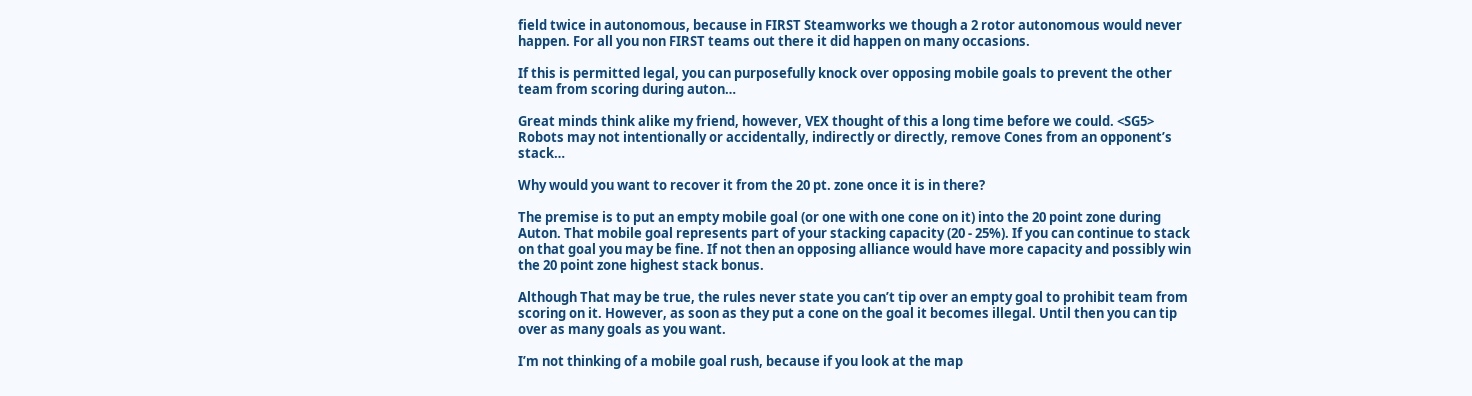field twice in autonomous, because in FIRST Steamworks we though a 2 rotor autonomous would never happen. For all you non FIRST teams out there it did happen on many occasions.

If this is permitted legal, you can purposefully knock over opposing mobile goals to prevent the other team from scoring during auton…

Great minds think alike my friend, however, VEX thought of this a long time before we could. <SG5> Robots may not intentionally or accidentally, indirectly or directly, remove Cones from an opponent’s stack…

Why would you want to recover it from the 20 pt. zone once it is in there?

The premise is to put an empty mobile goal (or one with one cone on it) into the 20 point zone during Auton. That mobile goal represents part of your stacking capacity (20 - 25%). If you can continue to stack on that goal you may be fine. If not then an opposing alliance would have more capacity and possibly win the 20 point zone highest stack bonus.

Although That may be true, the rules never state you can’t tip over an empty goal to prohibit team from scoring on it. However, as soon as they put a cone on the goal it becomes illegal. Until then you can tip over as many goals as you want.

I’m not thinking of a mobile goal rush, because if you look at the map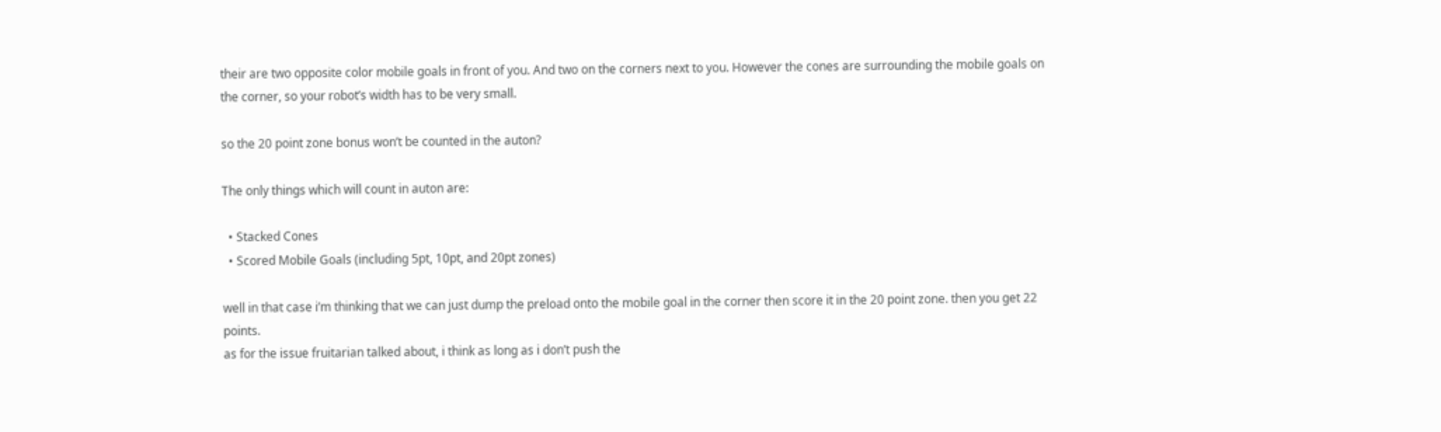their are two opposite color mobile goals in front of you. And two on the corners next to you. However the cones are surrounding the mobile goals on the corner, so your robot’s width has to be very small.

so the 20 point zone bonus won’t be counted in the auton?

The only things which will count in auton are:

  • Stacked Cones
  • Scored Mobile Goals (including 5pt, 10pt, and 20pt zones)

well in that case i’m thinking that we can just dump the preload onto the mobile goal in the corner then score it in the 20 point zone. then you get 22 points.
as for the issue fruitarian talked about, i think as long as i don’t push the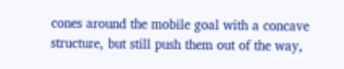cones around the mobile goal with a concave structure, but still push them out of the way,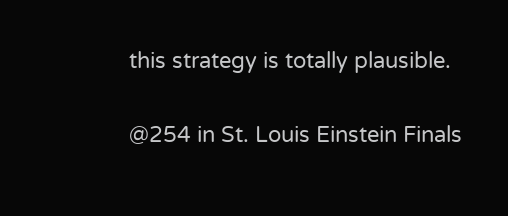this strategy is totally plausible.

@254 in St. Louis Einstein Finals